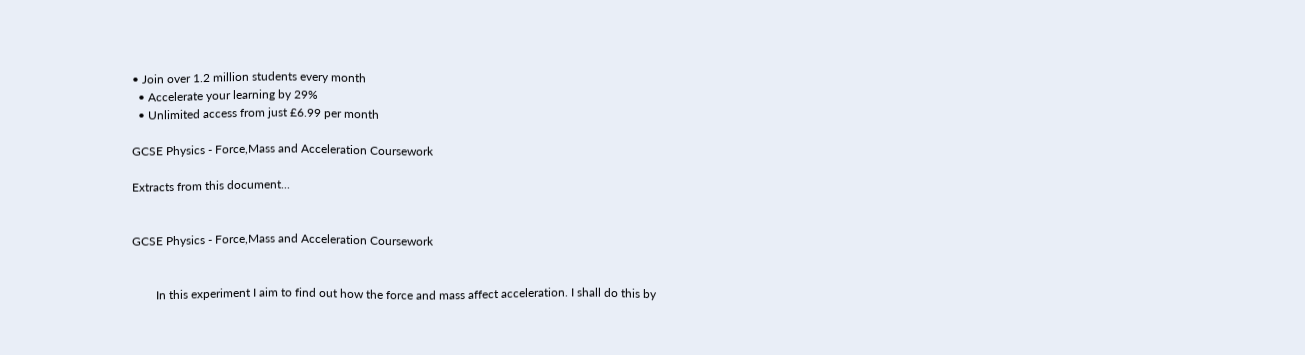• Join over 1.2 million students every month
  • Accelerate your learning by 29%
  • Unlimited access from just £6.99 per month

GCSE Physics - Force,Mass and Acceleration Coursework

Extracts from this document...


GCSE Physics - Force,Mass and Acceleration Coursework


        In this experiment I aim to find out how the force and mass affect acceleration. I shall do this by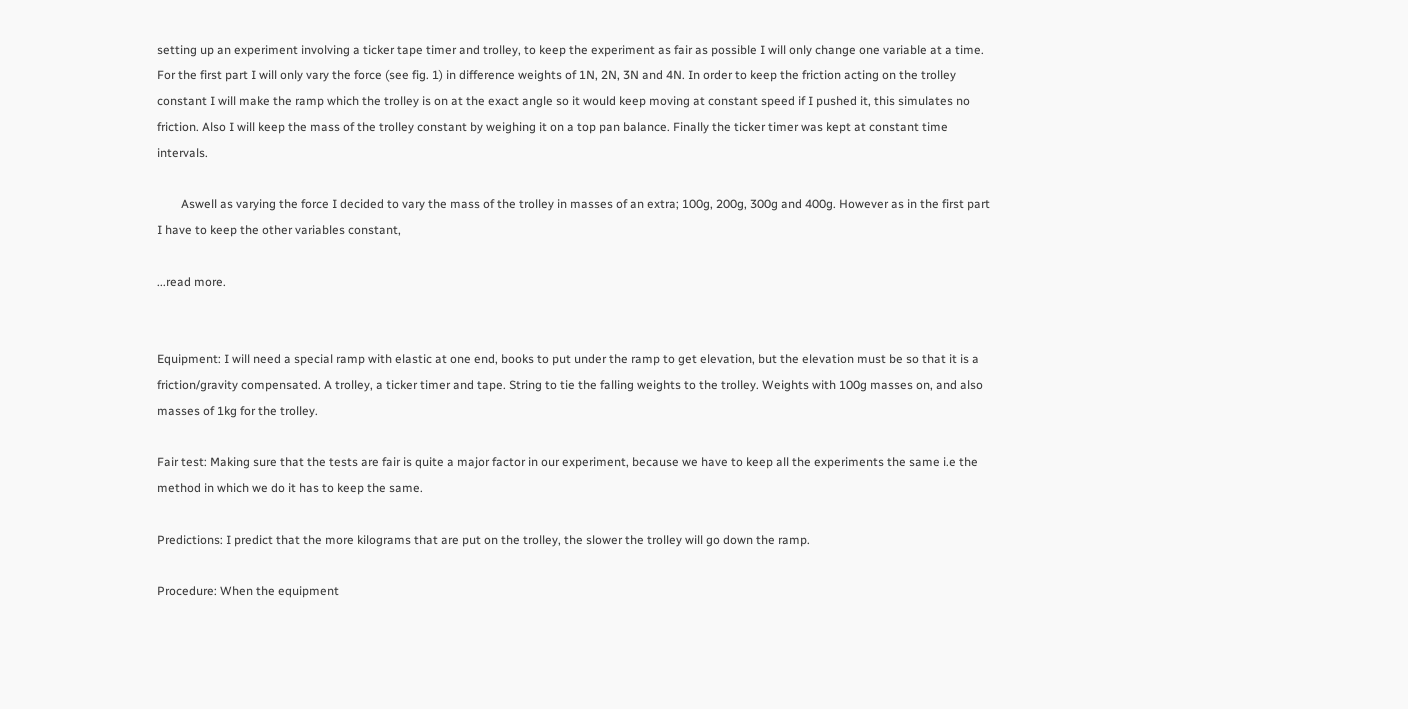setting up an experiment involving a ticker tape timer and trolley, to keep the experiment as fair as possible I will only change one variable at a time. For the first part I will only vary the force (see fig. 1) in difference weights of 1N, 2N, 3N and 4N. In order to keep the friction acting on the trolley constant I will make the ramp which the trolley is on at the exact angle so it would keep moving at constant speed if I pushed it, this simulates no friction. Also I will keep the mass of the trolley constant by weighing it on a top pan balance. Finally the ticker timer was kept at constant time intervals.

        Aswell as varying the force I decided to vary the mass of the trolley in masses of an extra; 100g, 200g, 300g and 400g. However as in the first part I have to keep the other variables constant,

...read more.


Equipment: I will need a special ramp with elastic at one end, books to put under the ramp to get elevation, but the elevation must be so that it is a friction/gravity compensated. A trolley, a ticker timer and tape. String to tie the falling weights to the trolley. Weights with 100g masses on, and also masses of 1kg for the trolley.

Fair test: Making sure that the tests are fair is quite a major factor in our experiment, because we have to keep all the experiments the same i.e the method in which we do it has to keep the same.

Predictions: I predict that the more kilograms that are put on the trolley, the slower the trolley will go down the ramp.

Procedure: When the equipment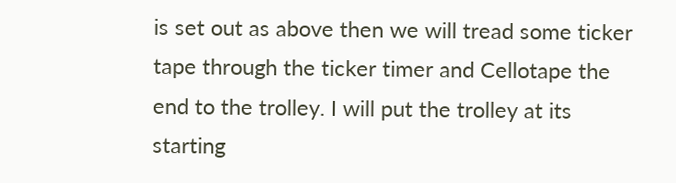is set out as above then we will tread some ticker tape through the ticker timer and Cellotape the end to the trolley. I will put the trolley at its starting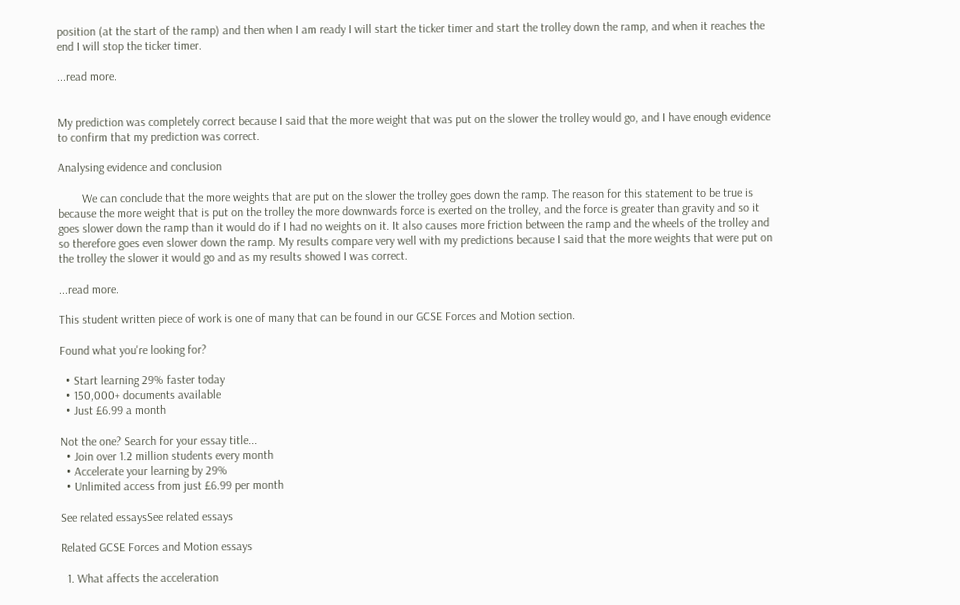position (at the start of the ramp) and then when I am ready I will start the ticker timer and start the trolley down the ramp, and when it reaches the end I will stop the ticker timer.

...read more.


My prediction was completely correct because I said that the more weight that was put on the slower the trolley would go, and I have enough evidence to confirm that my prediction was correct.

Analysing evidence and conclusion

        We can conclude that the more weights that are put on the slower the trolley goes down the ramp. The reason for this statement to be true is because the more weight that is put on the trolley the more downwards force is exerted on the trolley, and the force is greater than gravity and so it goes slower down the ramp than it would do if I had no weights on it. It also causes more friction between the ramp and the wheels of the trolley and so therefore goes even slower down the ramp. My results compare very well with my predictions because I said that the more weights that were put on the trolley the slower it would go and as my results showed I was correct.

...read more.

This student written piece of work is one of many that can be found in our GCSE Forces and Motion section.

Found what you're looking for?

  • Start learning 29% faster today
  • 150,000+ documents available
  • Just £6.99 a month

Not the one? Search for your essay title...
  • Join over 1.2 million students every month
  • Accelerate your learning by 29%
  • Unlimited access from just £6.99 per month

See related essaysSee related essays

Related GCSE Forces and Motion essays

  1. What affects the acceleration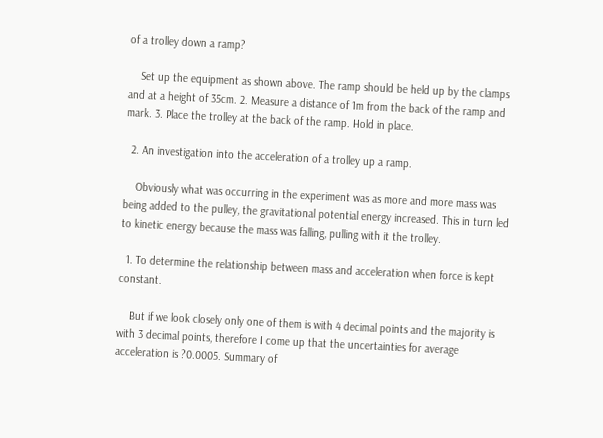of a trolley down a ramp?

    Set up the equipment as shown above. The ramp should be held up by the clamps and at a height of 35cm. 2. Measure a distance of 1m from the back of the ramp and mark. 3. Place the trolley at the back of the ramp. Hold in place.

  2. An investigation into the acceleration of a trolley up a ramp.

    Obviously what was occurring in the experiment was as more and more mass was being added to the pulley, the gravitational potential energy increased. This in turn led to kinetic energy because the mass was falling, pulling with it the trolley.

  1. To determine the relationship between mass and acceleration when force is kept constant.

    But if we look closely only one of them is with 4 decimal points and the majority is with 3 decimal points, therefore I come up that the uncertainties for average acceleration is ?0.0005. Summary of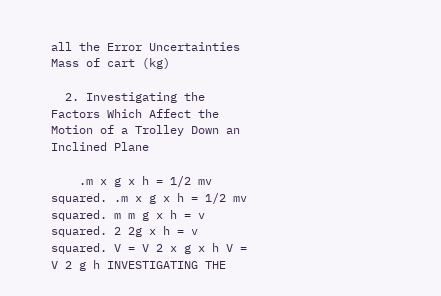all the Error Uncertainties Mass of cart (kg)

  2. Investigating the Factors Which Affect the Motion of a Trolley Down an Inclined Plane

    .m x g x h = 1/2 mv squared. .m x g x h = 1/2 mv squared. m m g x h = v squared. 2 2g x h = v squared. V = V 2 x g x h V = V 2 g h INVESTIGATING THE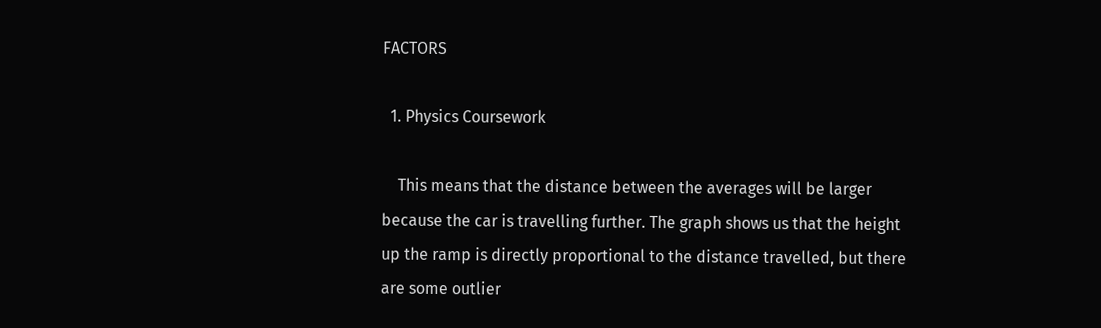FACTORS

  1. Physics Coursework

    This means that the distance between the averages will be larger because the car is travelling further. The graph shows us that the height up the ramp is directly proportional to the distance travelled, but there are some outlier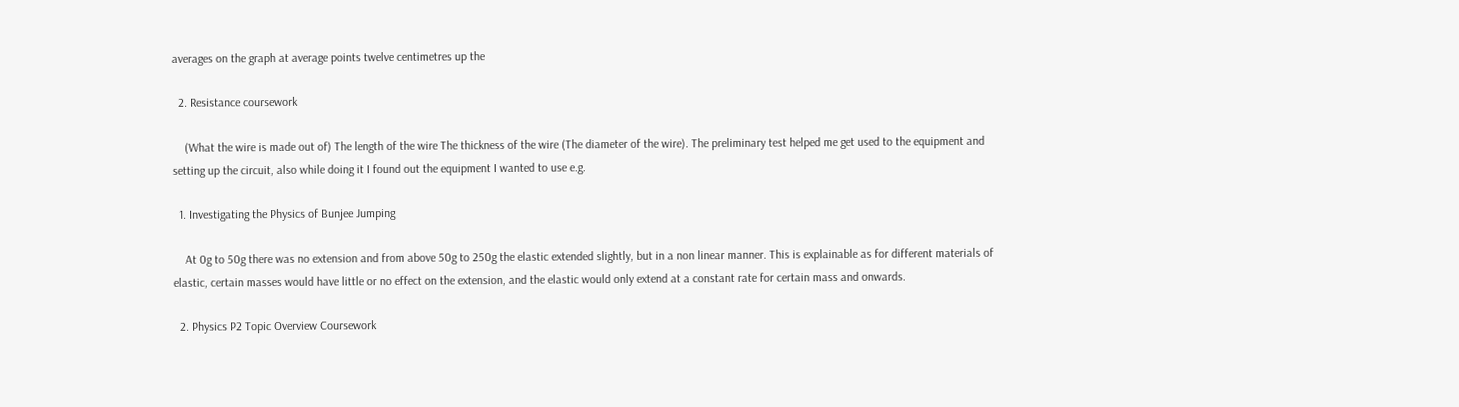averages on the graph at average points twelve centimetres up the

  2. Resistance coursework

    (What the wire is made out of) The length of the wire The thickness of the wire (The diameter of the wire). The preliminary test helped me get used to the equipment and setting up the circuit, also while doing it I found out the equipment I wanted to use e.g.

  1. Investigating the Physics of Bunjee Jumping

    At 0g to 50g there was no extension and from above 50g to 250g the elastic extended slightly, but in a non linear manner. This is explainable as for different materials of elastic, certain masses would have little or no effect on the extension, and the elastic would only extend at a constant rate for certain mass and onwards.

  2. Physics P2 Topic Overview Coursework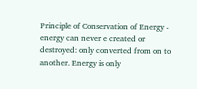Principle of Conservation of Energy - energy can never e created or destroyed: only converted from on to another. Energy is only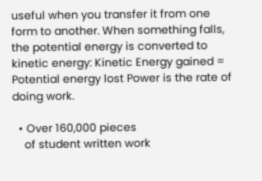useful when you transfer it from one form to another. When something falls, the potential energy is converted to kinetic energy: Kinetic Energy gained = Potential energy lost Power is the rate of doing work.

  • Over 160,000 pieces
    of student written work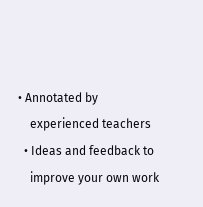• Annotated by
    experienced teachers
  • Ideas and feedback to
    improve your own work